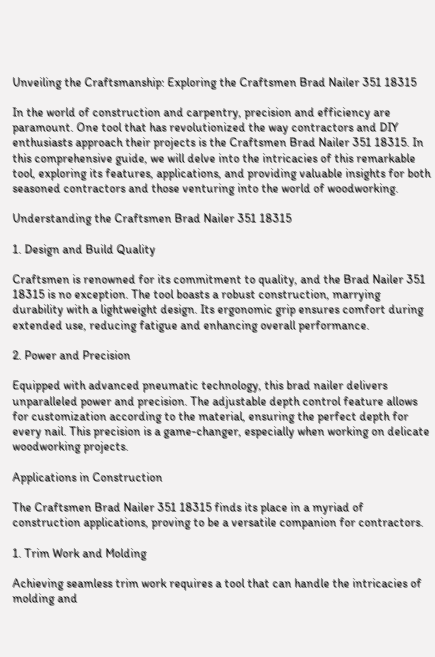Unveiling the Craftsmanship: Exploring the Craftsmen Brad Nailer 351 18315

In the world of construction and carpentry, precision and efficiency are paramount. One tool that has revolutionized the way contractors and DIY enthusiasts approach their projects is the Craftsmen Brad Nailer 351 18315. In this comprehensive guide, we will delve into the intricacies of this remarkable tool, exploring its features, applications, and providing valuable insights for both seasoned contractors and those venturing into the world of woodworking.

Understanding the Craftsmen Brad Nailer 351 18315

1. Design and Build Quality

Craftsmen is renowned for its commitment to quality, and the Brad Nailer 351 18315 is no exception. The tool boasts a robust construction, marrying durability with a lightweight design. Its ergonomic grip ensures comfort during extended use, reducing fatigue and enhancing overall performance.

2. Power and Precision

Equipped with advanced pneumatic technology, this brad nailer delivers unparalleled power and precision. The adjustable depth control feature allows for customization according to the material, ensuring the perfect depth for every nail. This precision is a game-changer, especially when working on delicate woodworking projects.

Applications in Construction

The Craftsmen Brad Nailer 351 18315 finds its place in a myriad of construction applications, proving to be a versatile companion for contractors.

1. Trim Work and Molding

Achieving seamless trim work requires a tool that can handle the intricacies of molding and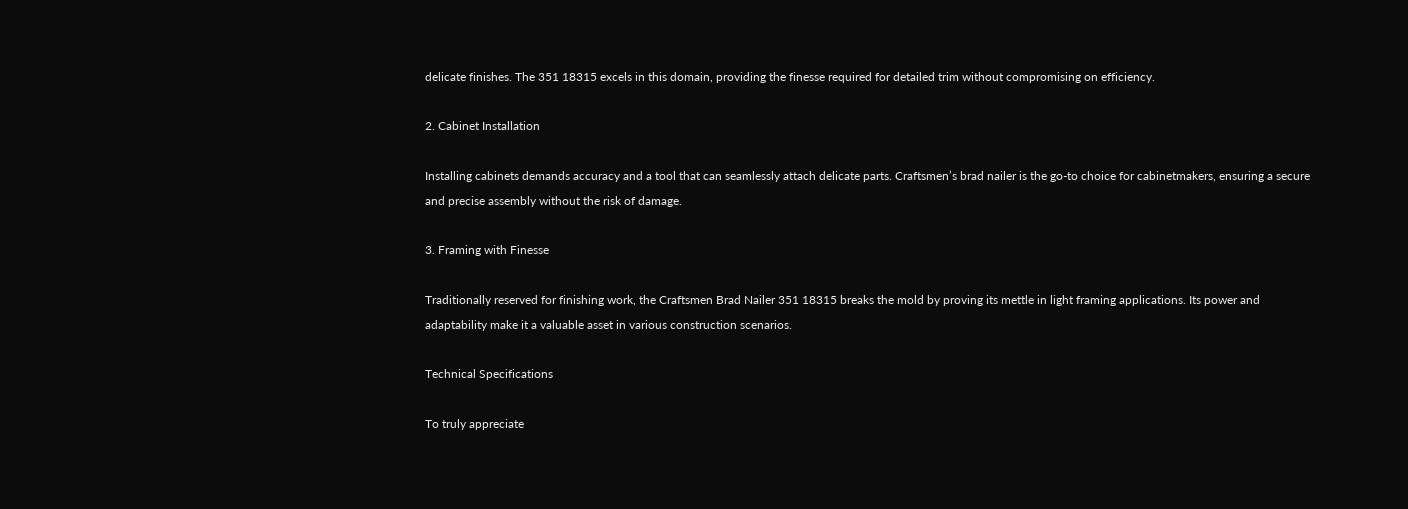delicate finishes. The 351 18315 excels in this domain, providing the finesse required for detailed trim without compromising on efficiency.

2. Cabinet Installation

Installing cabinets demands accuracy and a tool that can seamlessly attach delicate parts. Craftsmen’s brad nailer is the go-to choice for cabinetmakers, ensuring a secure and precise assembly without the risk of damage.

3. Framing with Finesse

Traditionally reserved for finishing work, the Craftsmen Brad Nailer 351 18315 breaks the mold by proving its mettle in light framing applications. Its power and adaptability make it a valuable asset in various construction scenarios.

Technical Specifications

To truly appreciate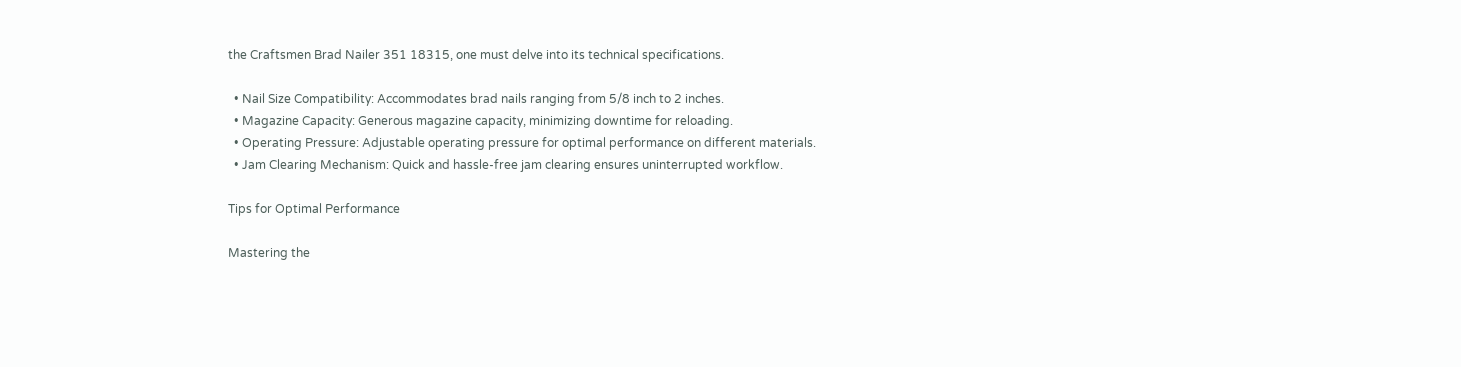the Craftsmen Brad Nailer 351 18315, one must delve into its technical specifications.

  • Nail Size Compatibility: Accommodates brad nails ranging from 5/8 inch to 2 inches.
  • Magazine Capacity: Generous magazine capacity, minimizing downtime for reloading.
  • Operating Pressure: Adjustable operating pressure for optimal performance on different materials.
  • Jam Clearing Mechanism: Quick and hassle-free jam clearing ensures uninterrupted workflow.

Tips for Optimal Performance

Mastering the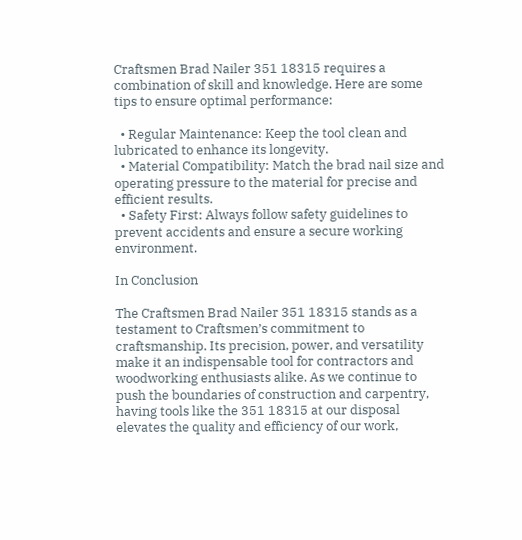Craftsmen Brad Nailer 351 18315 requires a combination of skill and knowledge. Here are some tips to ensure optimal performance:

  • Regular Maintenance: Keep the tool clean and lubricated to enhance its longevity.
  • Material Compatibility: Match the brad nail size and operating pressure to the material for precise and efficient results.
  • Safety First: Always follow safety guidelines to prevent accidents and ensure a secure working environment.

In Conclusion

The Craftsmen Brad Nailer 351 18315 stands as a testament to Craftsmen’s commitment to craftsmanship. Its precision, power, and versatility make it an indispensable tool for contractors and woodworking enthusiasts alike. As we continue to push the boundaries of construction and carpentry, having tools like the 351 18315 at our disposal elevates the quality and efficiency of our work,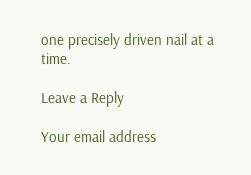one precisely driven nail at a time.

Leave a Reply

Your email address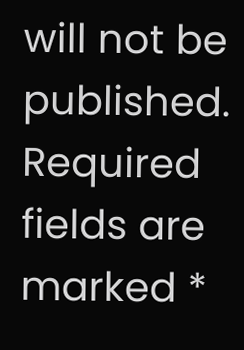will not be published. Required fields are marked *